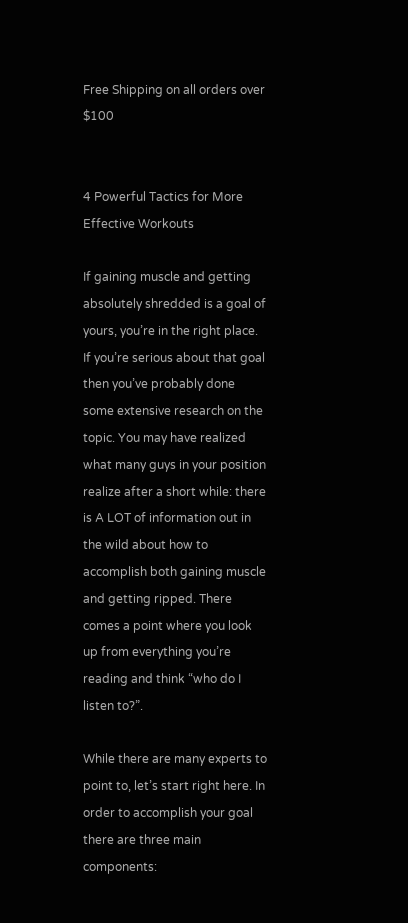Free Shipping on all orders over $100


4 Powerful Tactics for More Effective Workouts

If gaining muscle and getting absolutely shredded is a goal of yours, you’re in the right place. If you’re serious about that goal then you’ve probably done some extensive research on the topic. You may have realized what many guys in your position realize after a short while: there is A LOT of information out in the wild about how to accomplish both gaining muscle and getting ripped. There comes a point where you look up from everything you’re reading and think “who do I listen to?”.

While there are many experts to point to, let’s start right here. In order to accomplish your goal there are three main components: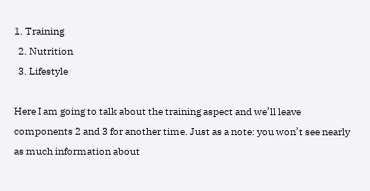1. Training
  2. Nutrition
  3. Lifestyle

Here I am going to talk about the training aspect and we’ll leave components 2 and 3 for another time. Just as a note: you won’t see nearly as much information about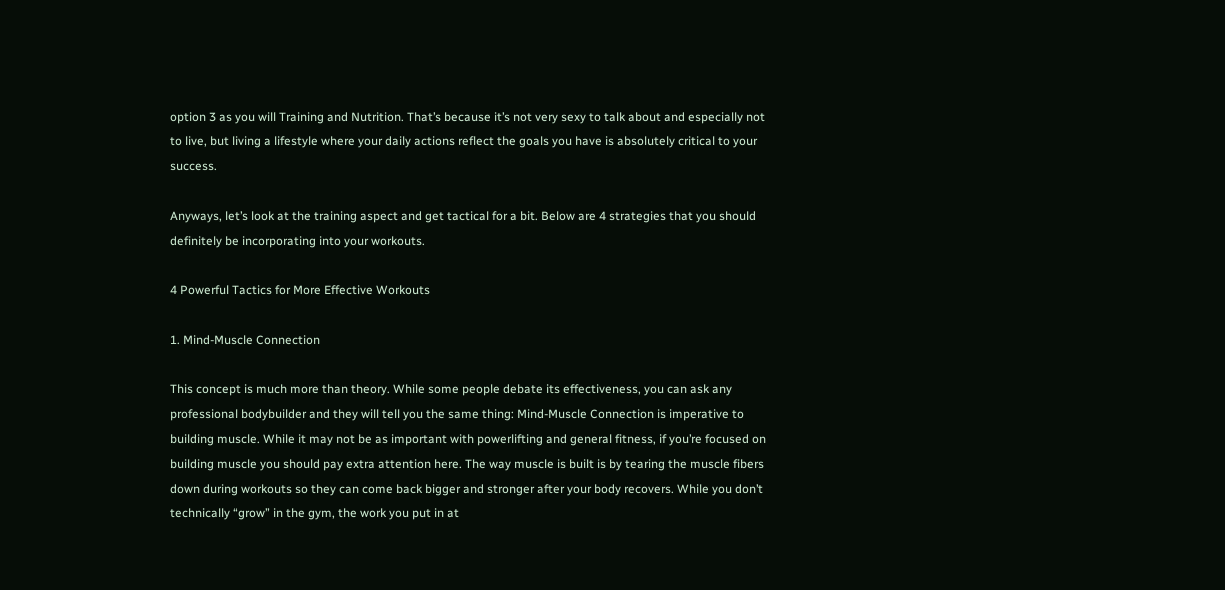option 3 as you will Training and Nutrition. That’s because it’s not very sexy to talk about and especially not to live, but living a lifestyle where your daily actions reflect the goals you have is absolutely critical to your success.

Anyways, let’s look at the training aspect and get tactical for a bit. Below are 4 strategies that you should definitely be incorporating into your workouts.

4 Powerful Tactics for More Effective Workouts

1. Mind-Muscle Connection

This concept is much more than theory. While some people debate its effectiveness, you can ask any professional bodybuilder and they will tell you the same thing: Mind-Muscle Connection is imperative to building muscle. While it may not be as important with powerlifting and general fitness, if you’re focused on building muscle you should pay extra attention here. The way muscle is built is by tearing the muscle fibers down during workouts so they can come back bigger and stronger after your body recovers. While you don’t technically “grow” in the gym, the work you put in at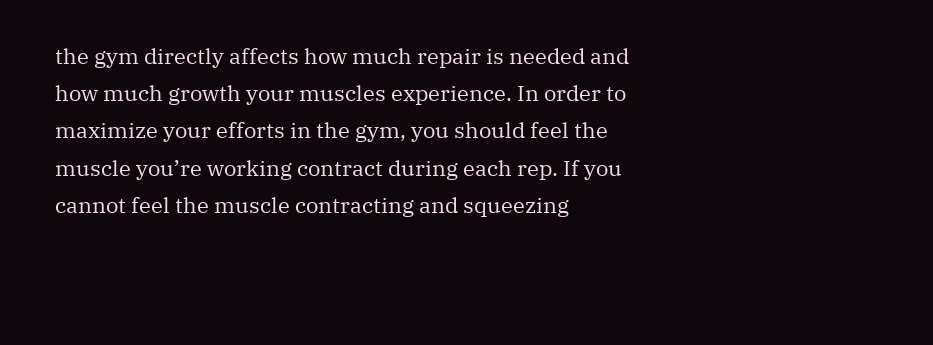the gym directly affects how much repair is needed and how much growth your muscles experience. In order to maximize your efforts in the gym, you should feel the muscle you’re working contract during each rep. If you cannot feel the muscle contracting and squeezing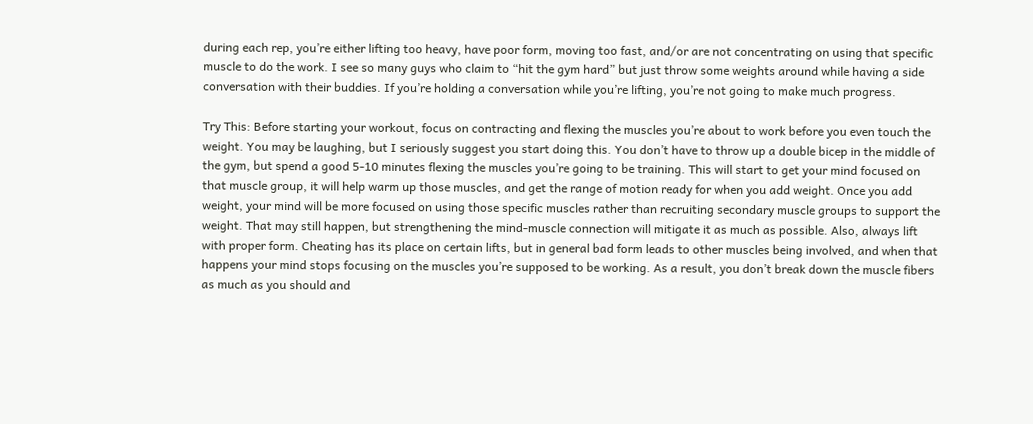during each rep, you’re either lifting too heavy, have poor form, moving too fast, and/or are not concentrating on using that specific muscle to do the work. I see so many guys who claim to “hit the gym hard” but just throw some weights around while having a side conversation with their buddies. If you’re holding a conversation while you’re lifting, you’re not going to make much progress.

Try This: Before starting your workout, focus on contracting and flexing the muscles you’re about to work before you even touch the weight. You may be laughing, but I seriously suggest you start doing this. You don’t have to throw up a double bicep in the middle of the gym, but spend a good 5-10 minutes flexing the muscles you’re going to be training. This will start to get your mind focused on that muscle group, it will help warm up those muscles, and get the range of motion ready for when you add weight. Once you add weight, your mind will be more focused on using those specific muscles rather than recruiting secondary muscle groups to support the weight. That may still happen, but strengthening the mind-muscle connection will mitigate it as much as possible. Also, always lift with proper form. Cheating has its place on certain lifts, but in general bad form leads to other muscles being involved, and when that happens your mind stops focusing on the muscles you’re supposed to be working. As a result, you don’t break down the muscle fibers as much as you should and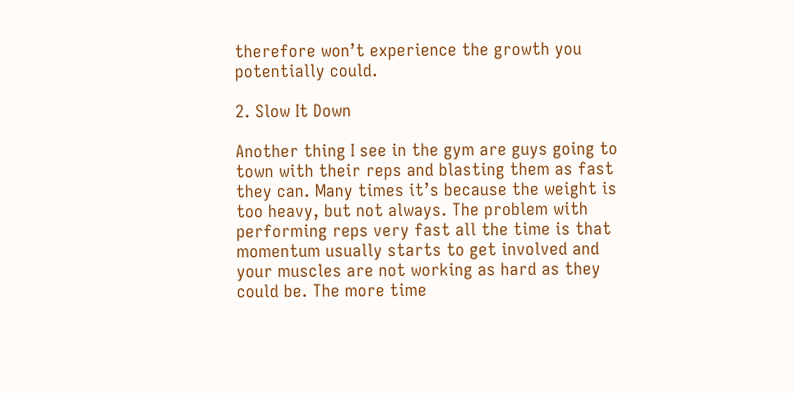therefore won’t experience the growth you potentially could.

2. Slow It Down

Another thing I see in the gym are guys going to town with their reps and blasting them as fast they can. Many times it’s because the weight is too heavy, but not always. The problem with performing reps very fast all the time is that momentum usually starts to get involved and your muscles are not working as hard as they could be. The more time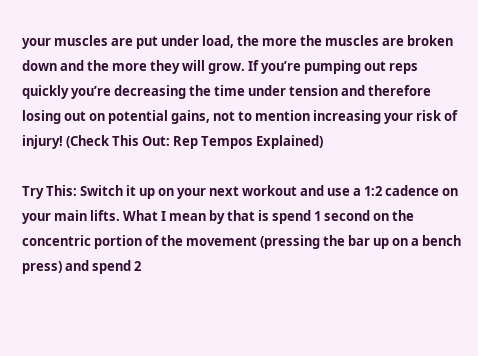your muscles are put under load, the more the muscles are broken down and the more they will grow. If you’re pumping out reps quickly you’re decreasing the time under tension and therefore losing out on potential gains, not to mention increasing your risk of injury! (Check This Out: Rep Tempos Explained)

Try This: Switch it up on your next workout and use a 1:2 cadence on your main lifts. What I mean by that is spend 1 second on the concentric portion of the movement (pressing the bar up on a bench press) and spend 2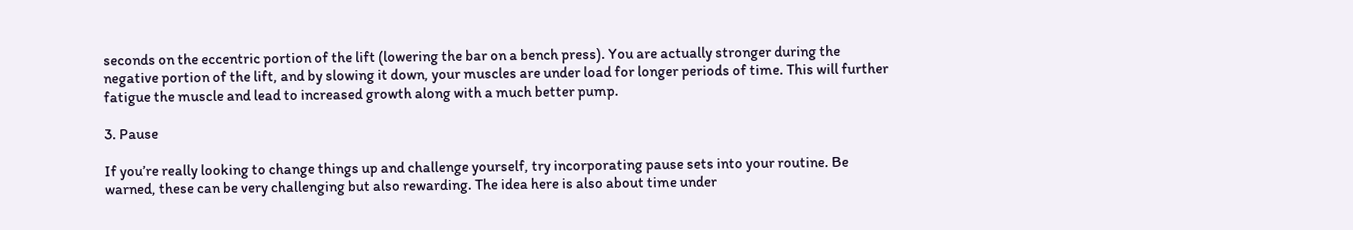seconds on the eccentric portion of the lift (lowering the bar on a bench press). You are actually stronger during the negative portion of the lift, and by slowing it down, your muscles are under load for longer periods of time. This will further fatigue the muscle and lead to increased growth along with a much better pump.

3. Pause

If you’re really looking to change things up and challenge yourself, try incorporating pause sets into your routine. Be warned, these can be very challenging but also rewarding. The idea here is also about time under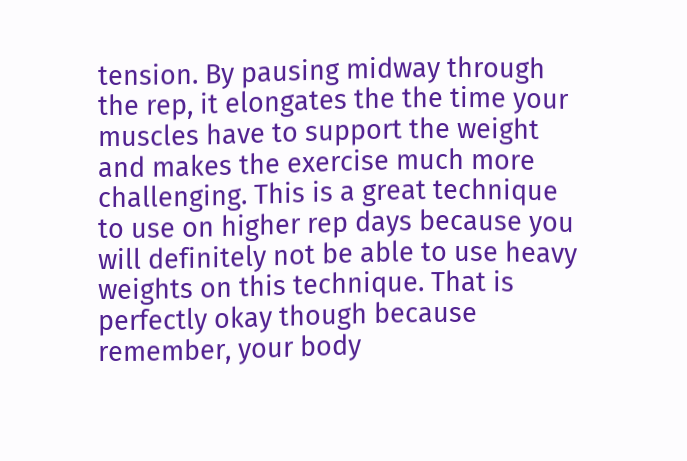tension. By pausing midway through the rep, it elongates the the time your muscles have to support the weight and makes the exercise much more challenging. This is a great technique to use on higher rep days because you will definitely not be able to use heavy weights on this technique. That is perfectly okay though because remember, your body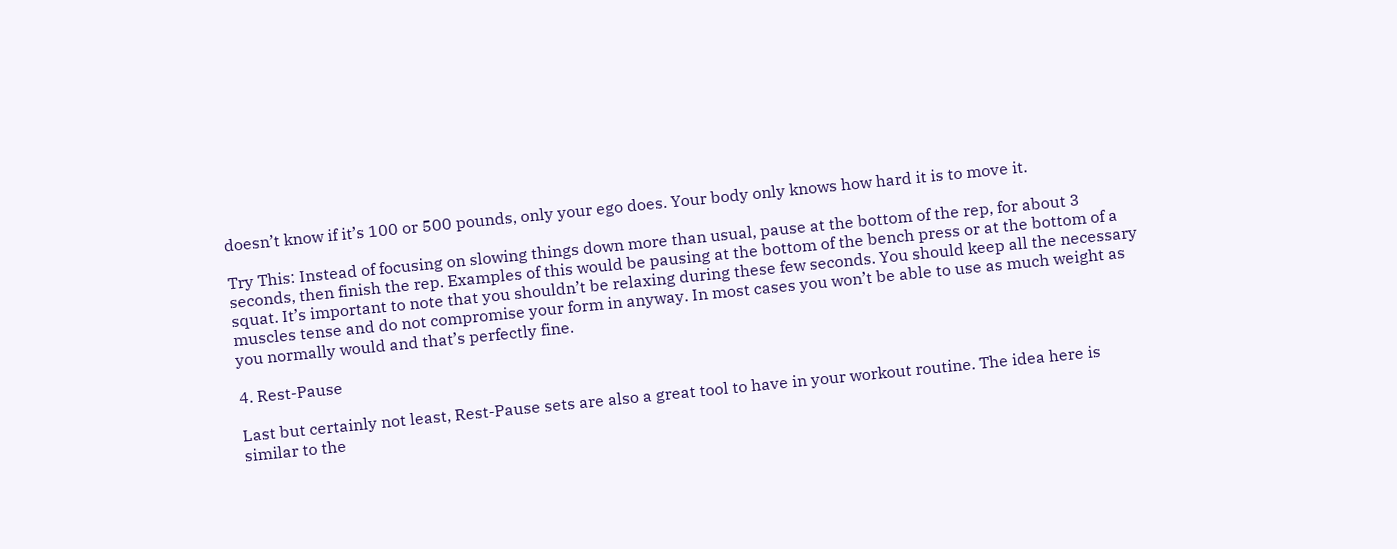doesn’t know if it’s 100 or 500 pounds, only your ego does. Your body only knows how hard it is to move it.

Try This: Instead of focusing on slowing things down more than usual, pause at the bottom of the rep, for about 3 seconds, then finish the rep. Examples of this would be pausing at the bottom of the bench press or at the bottom of a squat. It’s important to note that you shouldn’t be relaxing during these few seconds. You should keep all the necessary muscles tense and do not compromise your form in anyway. In most cases you won’t be able to use as much weight as you normally would and that’s perfectly fine.

4. Rest-Pause

Last but certainly not least, Rest-Pause sets are also a great tool to have in your workout routine. The idea here is similar to the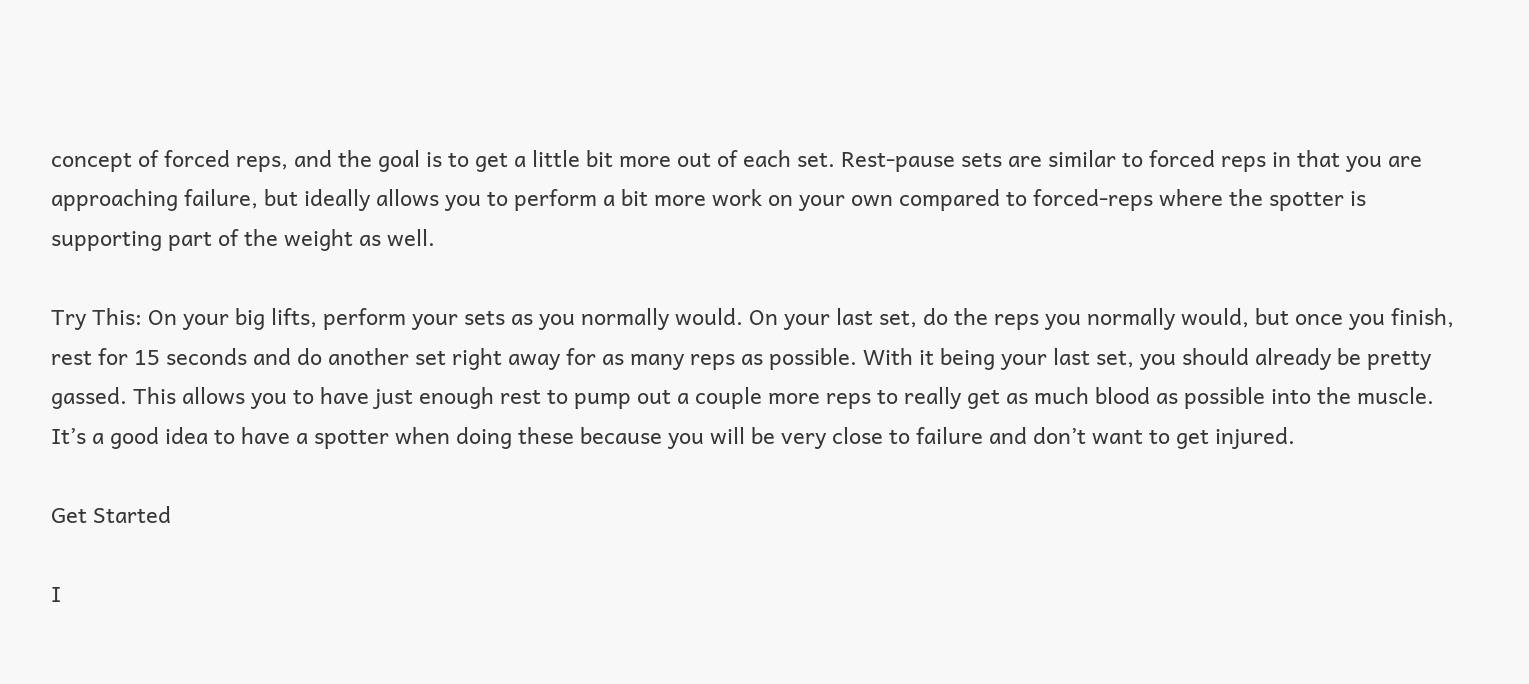concept of forced reps, and the goal is to get a little bit more out of each set. Rest-pause sets are similar to forced reps in that you are approaching failure, but ideally allows you to perform a bit more work on your own compared to forced-reps where the spotter is supporting part of the weight as well.

Try This: On your big lifts, perform your sets as you normally would. On your last set, do the reps you normally would, but once you finish, rest for 15 seconds and do another set right away for as many reps as possible. With it being your last set, you should already be pretty gassed. This allows you to have just enough rest to pump out a couple more reps to really get as much blood as possible into the muscle. It’s a good idea to have a spotter when doing these because you will be very close to failure and don’t want to get injured.

Get Started

I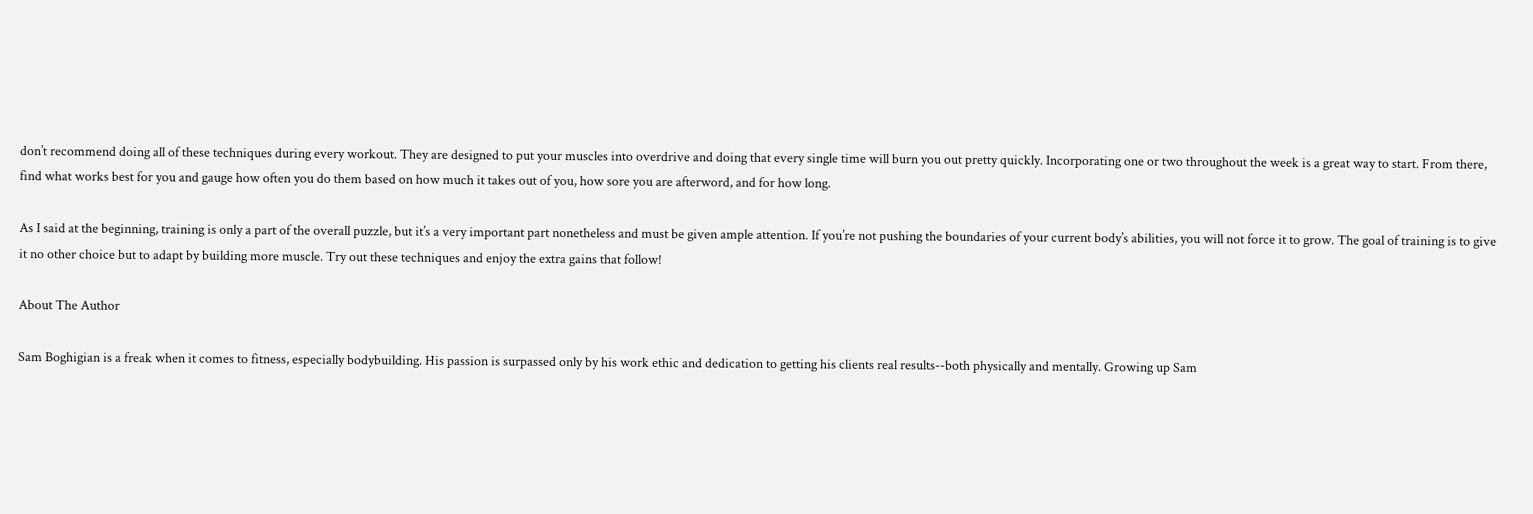don’t recommend doing all of these techniques during every workout. They are designed to put your muscles into overdrive and doing that every single time will burn you out pretty quickly. Incorporating one or two throughout the week is a great way to start. From there, find what works best for you and gauge how often you do them based on how much it takes out of you, how sore you are afterword, and for how long.

As I said at the beginning, training is only a part of the overall puzzle, but it’s a very important part nonetheless and must be given ample attention. If you’re not pushing the boundaries of your current body’s abilities, you will not force it to grow. The goal of training is to give it no other choice but to adapt by building more muscle. Try out these techniques and enjoy the extra gains that follow!

About The Author

Sam Boghigian is a freak when it comes to fitness, especially bodybuilding. His passion is surpassed only by his work ethic and dedication to getting his clients real results--both physically and mentally. Growing up Sam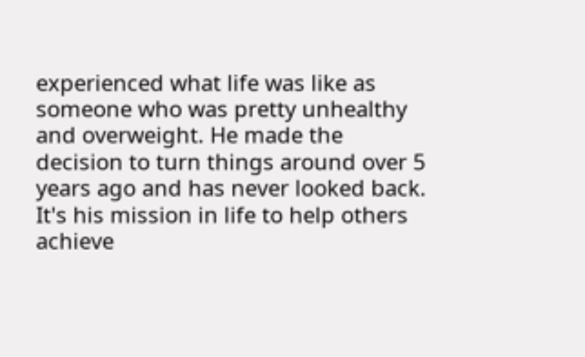experienced what life was like as someone who was pretty unhealthy and overweight. He made the decision to turn things around over 5 years ago and has never looked back. It's his mission in life to help others achieve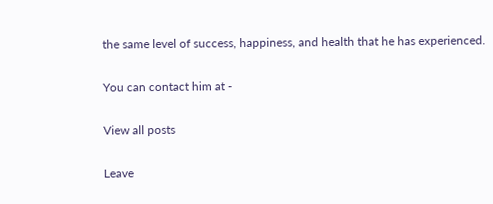the same level of success, happiness, and health that he has experienced.

You can contact him at -

View all posts

Leave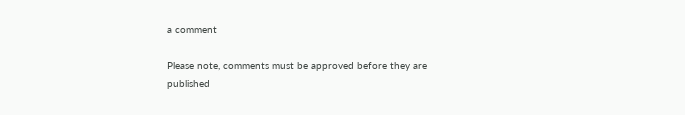a comment

Please note, comments must be approved before they are published